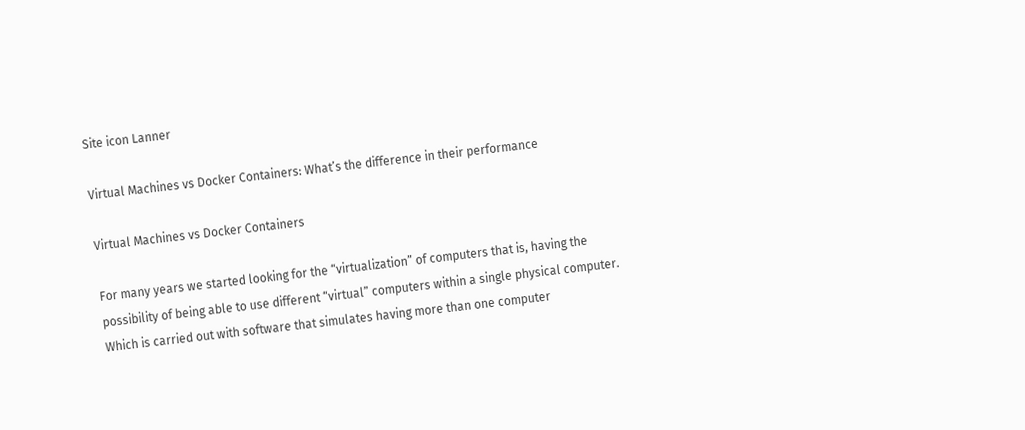Site icon Lanner

Virtual Machines vs Docker Containers: What’s the difference in their performance

Virtual Machines vs Docker Containers

For many years we started looking for the “virtualization” of computers that is, having the possibility of being able to use different “virtual” computers within a single physical computer. Which is carried out with software that simulates having more than one computer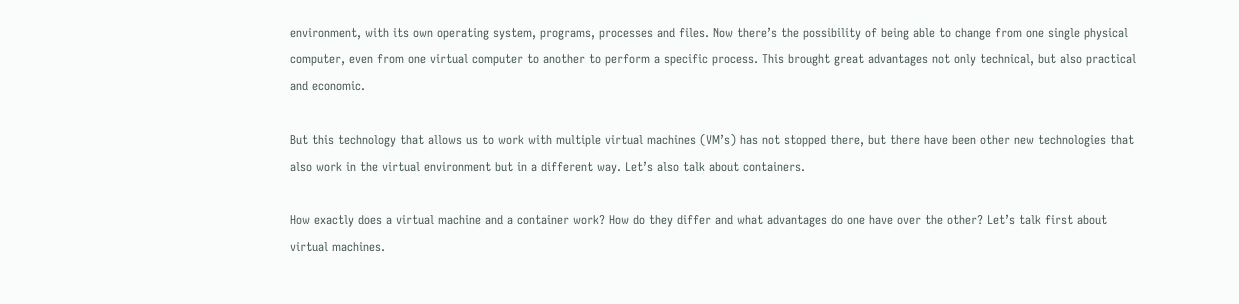environment, with its own operating system, programs, processes and files. Now there’s the possibility of being able to change from one single physical computer, even from one virtual computer to another to perform a specific process. This brought great advantages not only technical, but also practical and economic.

But this technology that allows us to work with multiple virtual machines (VM’s) has not stopped there, but there have been other new technologies that also work in the virtual environment but in a different way. Let’s also talk about containers.

How exactly does a virtual machine and a container work? How do they differ and what advantages do one have over the other? Let’s talk first about virtual machines.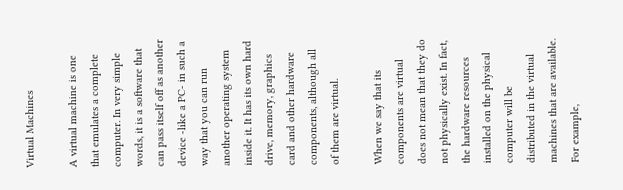Virtual Machines

A virtual machine is one that emulates a complete computer. In very simple words, it is a software that can pass itself off as another device -like a PC- in such a way that you can run another operating system inside it. It has its own hard drive, memory, graphics card and other hardware components, although all of them are virtual.

When we say that its components are virtual does not mean that they do not physically exist. In fact, the hardware resources installed on the physical computer will be distributed in the virtual machines that are available. For example,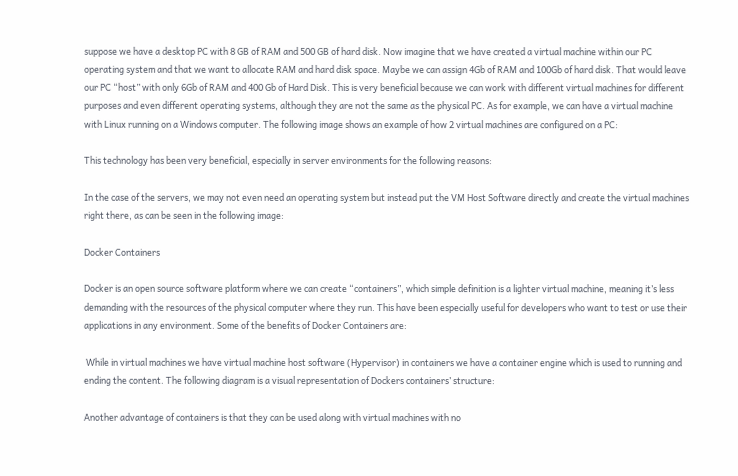suppose we have a desktop PC with 8 GB of RAM and 500 GB of hard disk. Now imagine that we have created a virtual machine within our PC operating system and that we want to allocate RAM and hard disk space. Maybe we can assign 4Gb of RAM and 100Gb of hard disk. That would leave our PC “host” with only 6Gb of RAM and 400 Gb of Hard Disk. This is very beneficial because we can work with different virtual machines for different purposes and even different operating systems, although they are not the same as the physical PC. As for example, we can have a virtual machine with Linux running on a Windows computer. The following image shows an example of how 2 virtual machines are configured on a PC:

This technology has been very beneficial, especially in server environments for the following reasons:

In the case of the servers, we may not even need an operating system but instead put the VM Host Software directly and create the virtual machines right there, as can be seen in the following image:

Docker Containers

Docker is an open source software platform where we can create “containers”, which simple definition is a lighter virtual machine, meaning it’s less demanding with the resources of the physical computer where they run. This have been especially useful for developers who want to test or use their applications in any environment. Some of the benefits of Docker Containers are:

 While in virtual machines we have virtual machine host software (Hypervisor) in containers we have a container engine which is used to running and ending the content. The following diagram is a visual representation of Dockers containers’ structure:

Another advantage of containers is that they can be used along with virtual machines with no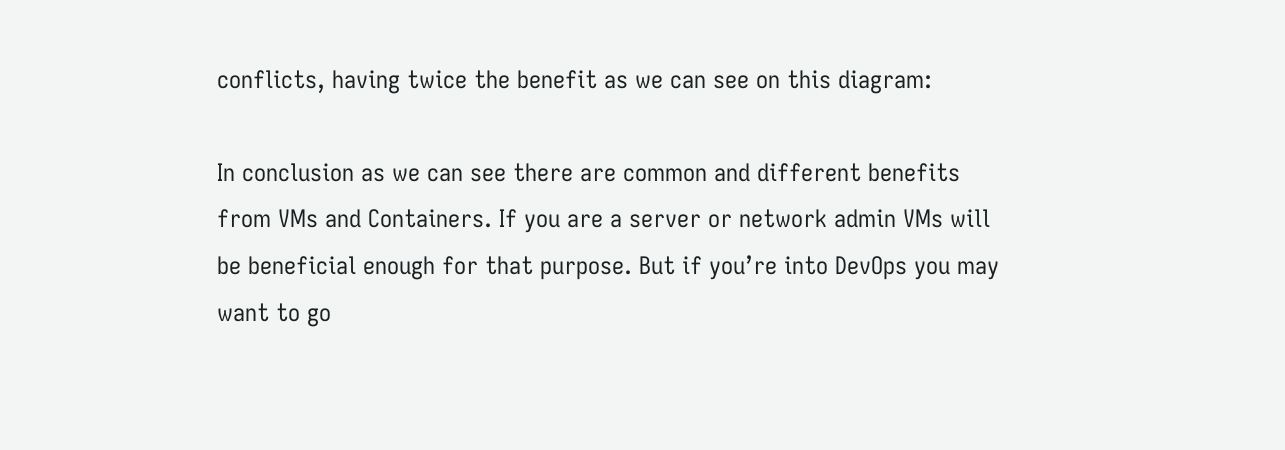conflicts, having twice the benefit as we can see on this diagram:

In conclusion as we can see there are common and different benefits from VMs and Containers. If you are a server or network admin VMs will be beneficial enough for that purpose. But if you’re into DevOps you may want to go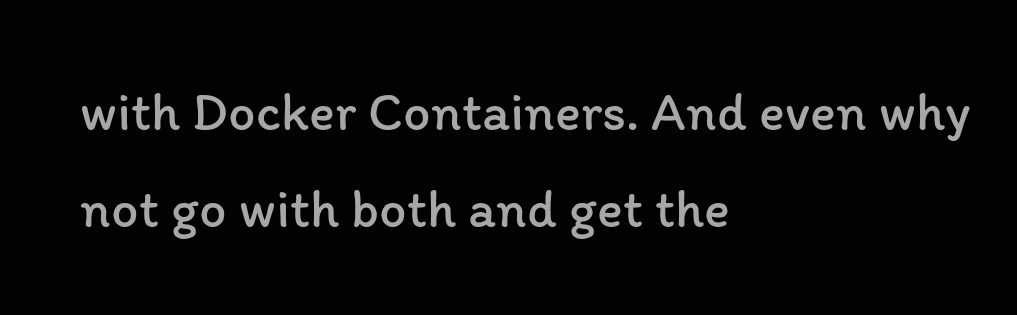with Docker Containers. And even why not go with both and get the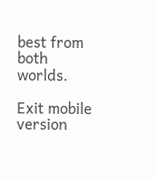best from both worlds.

Exit mobile version